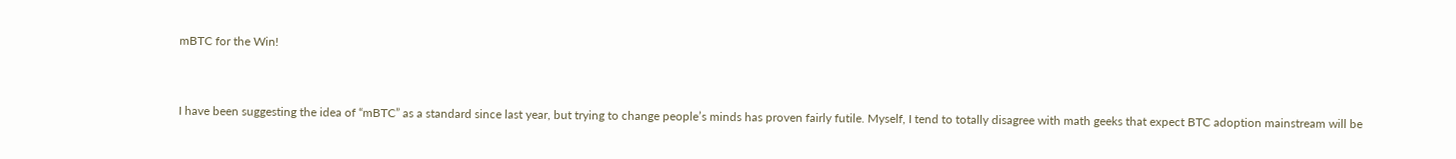mBTC for the Win!


I have been suggesting the idea of “mBTC” as a standard since last year, but trying to change people’s minds has proven fairly futile. Myself, I tend to totally disagree with math geeks that expect BTC adoption mainstream will be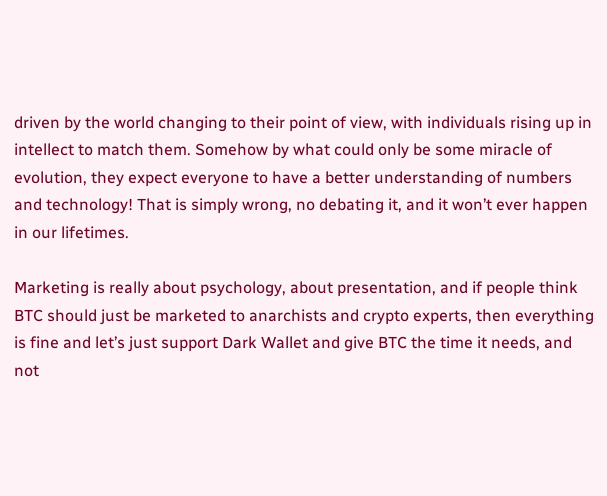driven by the world changing to their point of view, with individuals rising up in intellect to match them. Somehow by what could only be some miracle of evolution, they expect everyone to have a better understanding of numbers and technology! That is simply wrong, no debating it, and it won’t ever happen in our lifetimes.

Marketing is really about psychology, about presentation, and if people think BTC should just be marketed to anarchists and crypto experts, then everything is fine and let’s just support Dark Wallet and give BTC the time it needs, and not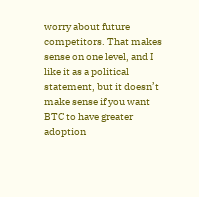worry about future competitors. That makes sense on one level, and I like it as a political statement, but it doesn’t make sense if you want BTC to have greater adoption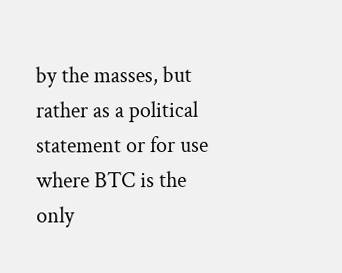by the masses, but rather as a political statement or for use where BTC is the only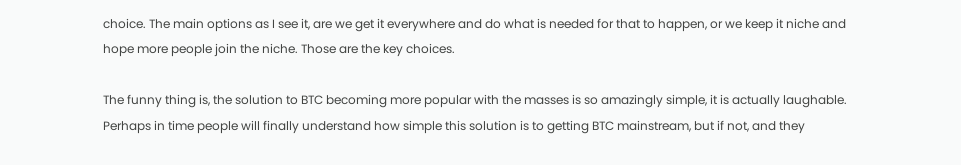choice. The main options as I see it, are we get it everywhere and do what is needed for that to happen, or we keep it niche and hope more people join the niche. Those are the key choices.

The funny thing is, the solution to BTC becoming more popular with the masses is so amazingly simple, it is actually laughable. Perhaps in time people will finally understand how simple this solution is to getting BTC mainstream, but if not, and they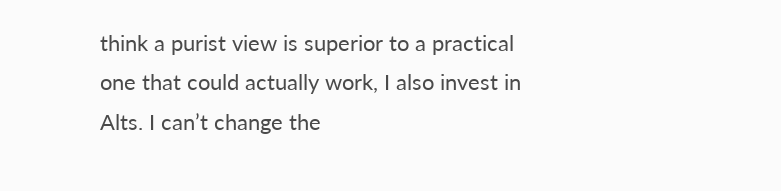think a purist view is superior to a practical one that could actually work, I also invest in Alts. I can’t change the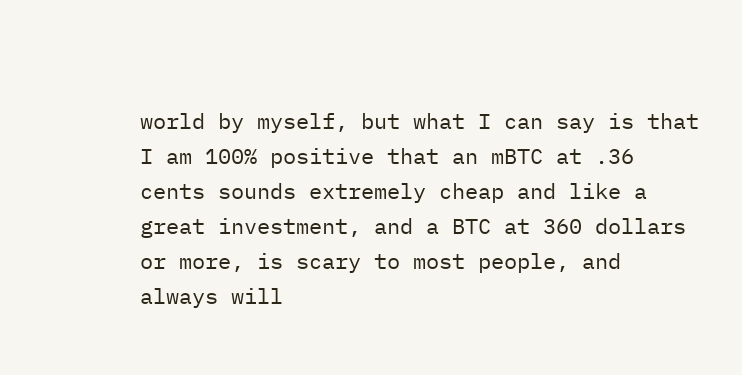world by myself, but what I can say is that I am 100% positive that an mBTC at .36 cents sounds extremely cheap and like a great investment, and a BTC at 360 dollars or more, is scary to most people, and always will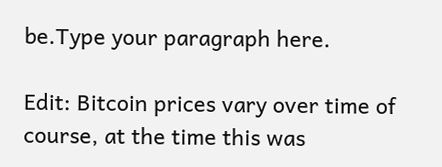be.Type your paragraph here.

Edit: Bitcoin prices vary over time of course, at the time this was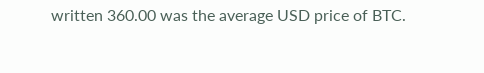written 360.00 was the average USD price of BTC.